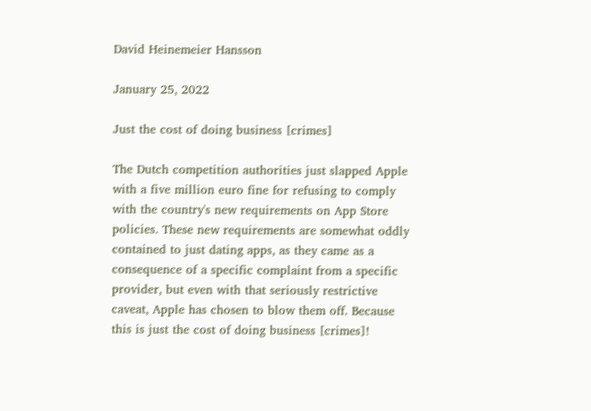David Heinemeier Hansson

January 25, 2022

Just the cost of doing business [crimes]

The Dutch competition authorities just slapped Apple with a five million euro fine for refusing to comply with the country's new requirements on App Store policies. These new requirements are somewhat oddly contained to just dating apps, as they came as a consequence of a specific complaint from a specific provider, but even with that seriously restrictive caveat, Apple has chosen to blow them off. Because this is just the cost of doing business [crimes]!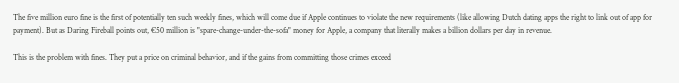The five million euro fine is the first of potentially ten such weekly fines, which will come due if Apple continues to violate the new requirements (like allowing Dutch dating apps the right to link out of app for payment). But as Daring Fireball points out, €50 million is "spare-change-under-the-sofa" money for Apple, a company that literally makes a billion dollars per day in revenue.

This is the problem with fines. They put a price on criminal behavior, and if the gains from committing those crimes exceed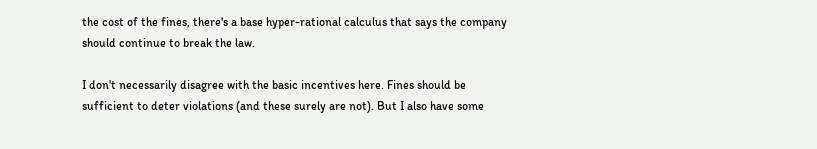the cost of the fines, there's a base hyper-rational calculus that says the company should continue to break the law.

I don't necessarily disagree with the basic incentives here. Fines should be sufficient to deter violations (and these surely are not). But I also have some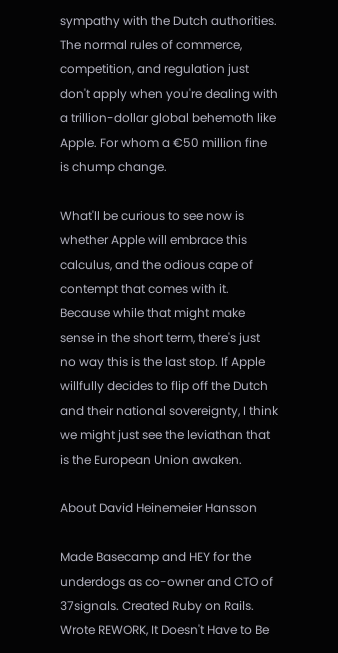sympathy with the Dutch authorities. The normal rules of commerce, competition, and regulation just don't apply when you're dealing with a trillion-dollar global behemoth like Apple. For whom a €50 million fine is chump change.

What'll be curious to see now is whether Apple will embrace this calculus, and the odious cape of contempt that comes with it. Because while that might make sense in the short term, there's just no way this is the last stop. If Apple willfully decides to flip off the Dutch and their national sovereignty, I think we might just see the leviathan that is the European Union awaken.

About David Heinemeier Hansson

Made Basecamp and HEY for the underdogs as co-owner and CTO of 37signals. Created Ruby on Rails. Wrote REWORK, It Doesn't Have to Be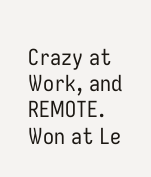Crazy at Work, and REMOTE. Won at Le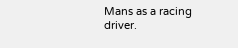Mans as a racing driver.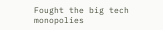Fought the big tech monopolies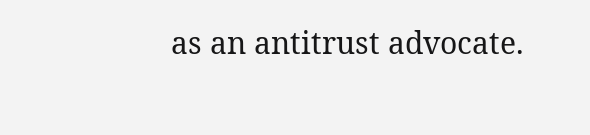as an antitrust advocate.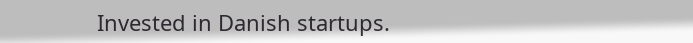Invested in Danish startups.